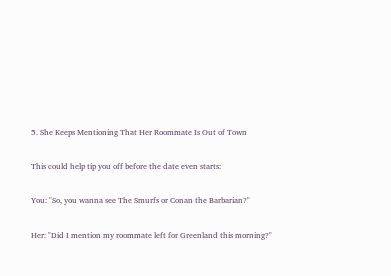5. She Keeps Mentioning That Her Roommate Is Out of Town

This could help tip you off before the date even starts:

You: "So, you wanna see The Smurfs or Conan the Barbarian?"

Her: "Did I mention my roommate left for Greenland this morning?"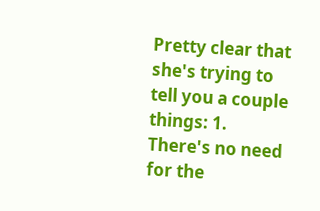Pretty clear that she's trying to tell you a couple things: 1. There's no need for the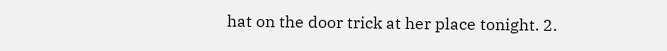hat on the door trick at her place tonight. 2.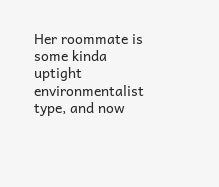Her roommate is some kinda uptight environmentalist type, and now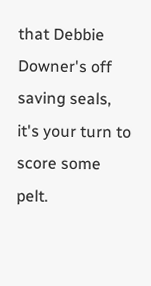that Debbie Downer's off saving seals, it's your turn to score some pelt.